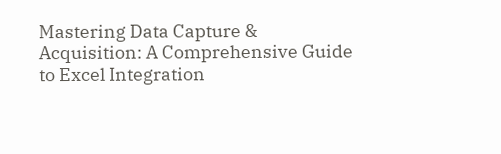Mastering Data Capture & Acquisition: A Comprehensive Guide to Excel Integration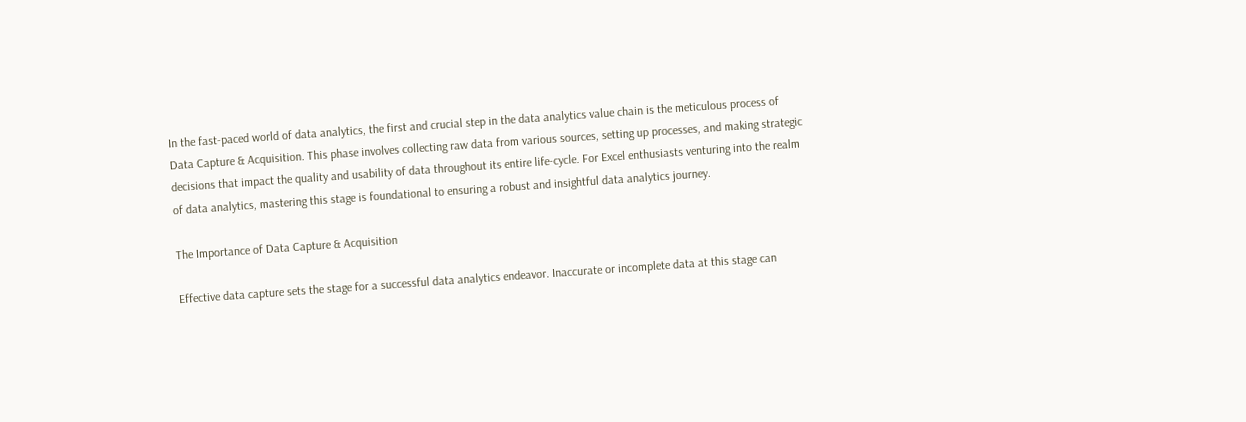In the fast-paced world of data analytics, the first and crucial step in the data analytics value chain is the meticulous process of Data Capture & Acquisition. This phase involves collecting raw data from various sources, setting up processes, and making strategic decisions that impact the quality and usability of data throughout its entire life-cycle. For Excel enthusiasts venturing into the realm of data analytics, mastering this stage is foundational to ensuring a robust and insightful data analytics journey.

The Importance of Data Capture & Acquisition

Effective data capture sets the stage for a successful data analytics endeavor. Inaccurate or incomplete data at this stage can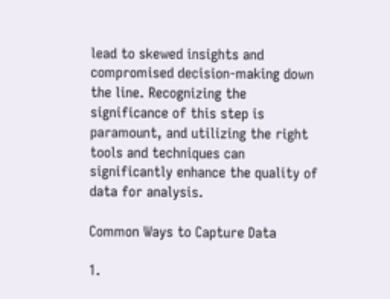lead to skewed insights and compromised decision-making down the line. Recognizing the significance of this step is paramount, and utilizing the right tools and techniques can significantly enhance the quality of data for analysis.

Common Ways to Capture Data

1.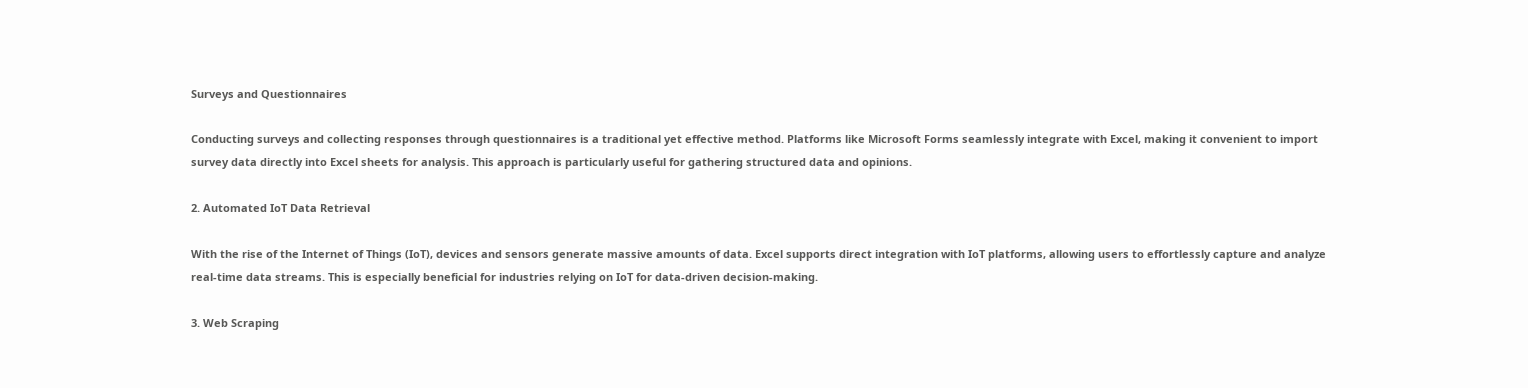Surveys and Questionnaires

Conducting surveys and collecting responses through questionnaires is a traditional yet effective method. Platforms like Microsoft Forms seamlessly integrate with Excel, making it convenient to import survey data directly into Excel sheets for analysis. This approach is particularly useful for gathering structured data and opinions.

2. Automated IoT Data Retrieval

With the rise of the Internet of Things (IoT), devices and sensors generate massive amounts of data. Excel supports direct integration with IoT platforms, allowing users to effortlessly capture and analyze real-time data streams. This is especially beneficial for industries relying on IoT for data-driven decision-making.

3. Web Scraping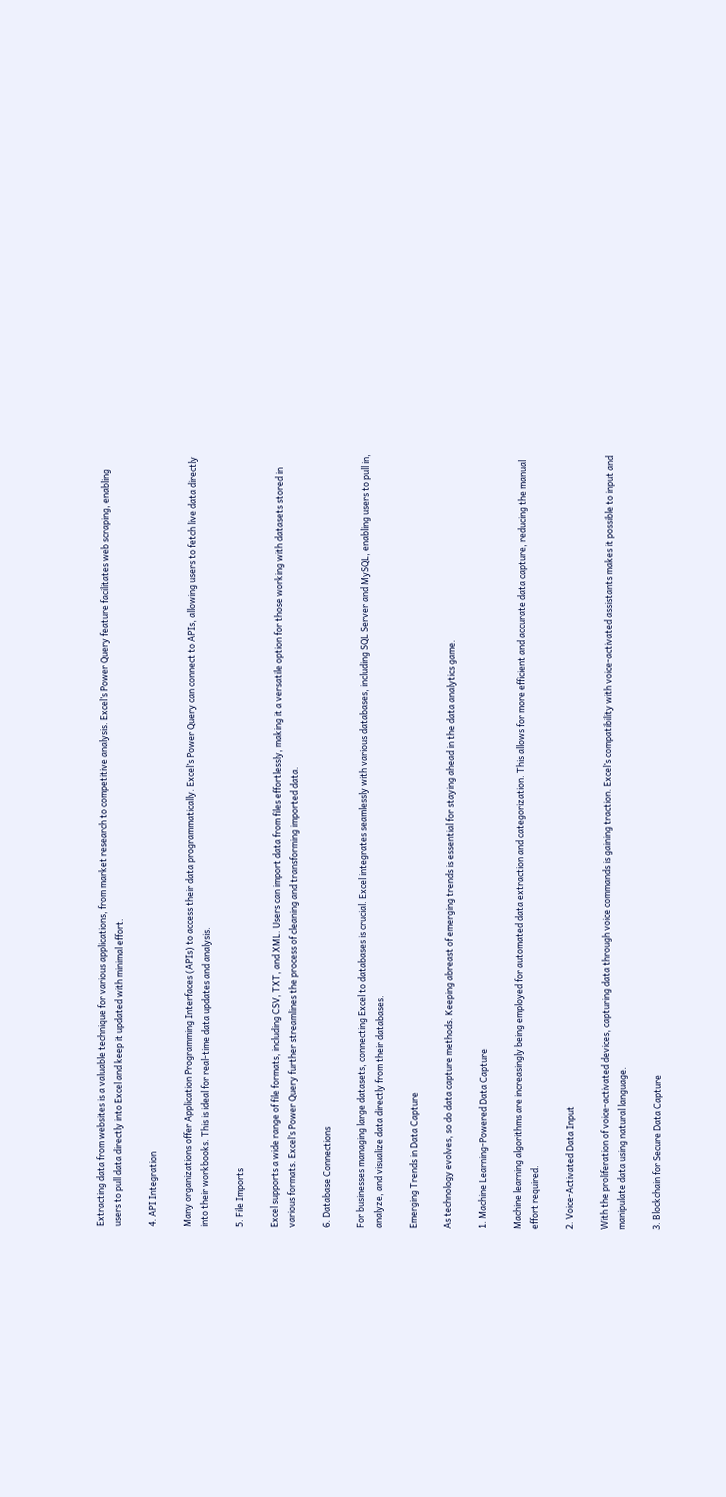Extracting data from websites is a valuable technique for various applications, from market research to competitive analysis. Excel’s Power Query feature facilitates web scraping, enabling users to pull data directly into Excel and keep it updated with minimal effort.

4. API Integration

Many organizations offer Application Programming Interfaces (APIs) to access their data programmatically. Excel’s Power Query can connect to APIs, allowing users to fetch live data directly into their workbooks. This is ideal for real-time data updates and analysis.

5. File Imports

Excel supports a wide range of file formats, including CSV, TXT, and XML. Users can import data from files effortlessly, making it a versatile option for those working with datasets stored in various formats. Excel’s Power Query further streamlines the process of cleaning and transforming imported data.

6. Database Connections

For businesses managing large datasets, connecting Excel to databases is crucial. Excel integrates seamlessly with various databases, including SQL Server and MySQL, enabling users to pull in, analyze, and visualize data directly from their databases.

Emerging Trends in Data Capture

As technology evolves, so do data capture methods. Keeping abreast of emerging trends is essential for staying ahead in the data analytics game.

1. Machine Learning-Powered Data Capture

Machine learning algorithms are increasingly being employed for automated data extraction and categorization. This allows for more efficient and accurate data capture, reducing the manual effort required.

2. Voice-Activated Data Input

With the proliferation of voice-activated devices, capturing data through voice commands is gaining traction. Excel’s compatibility with voice-activated assistants makes it possible to input and manipulate data using natural language.

3. Blockchain for Secure Data Capture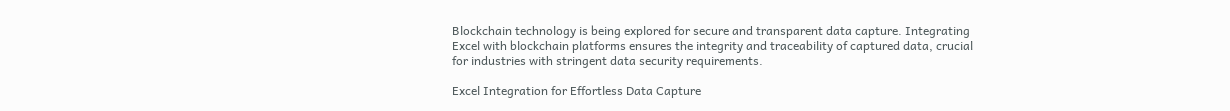Blockchain technology is being explored for secure and transparent data capture. Integrating Excel with blockchain platforms ensures the integrity and traceability of captured data, crucial for industries with stringent data security requirements.

Excel Integration for Effortless Data Capture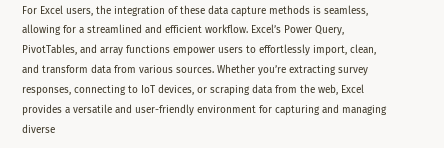For Excel users, the integration of these data capture methods is seamless, allowing for a streamlined and efficient workflow. Excel’s Power Query, PivotTables, and array functions empower users to effortlessly import, clean, and transform data from various sources. Whether you’re extracting survey responses, connecting to IoT devices, or scraping data from the web, Excel provides a versatile and user-friendly environment for capturing and managing diverse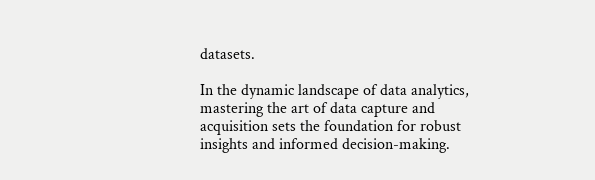datasets.

In the dynamic landscape of data analytics, mastering the art of data capture and acquisition sets the foundation for robust insights and informed decision-making.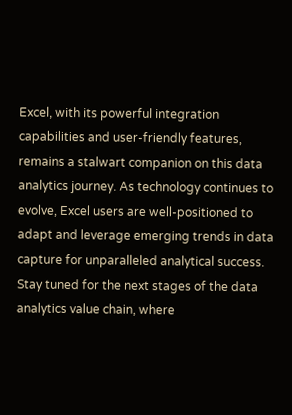Excel, with its powerful integration capabilities and user-friendly features, remains a stalwart companion on this data analytics journey. As technology continues to evolve, Excel users are well-positioned to adapt and leverage emerging trends in data capture for unparalleled analytical success. Stay tuned for the next stages of the data analytics value chain, where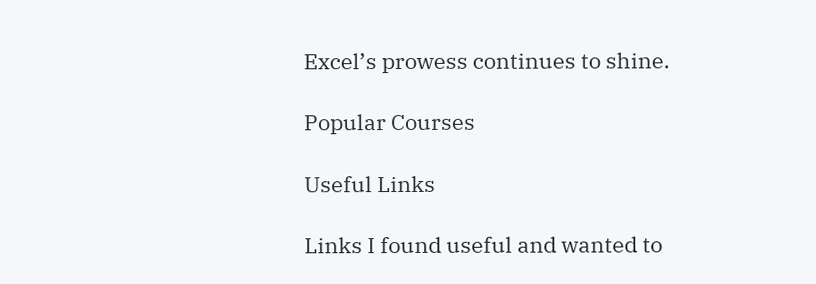Excel’s prowess continues to shine.

Popular Courses

Useful Links

Links I found useful and wanted to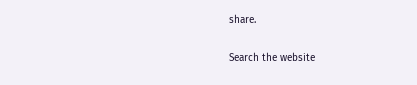share.

Search the website